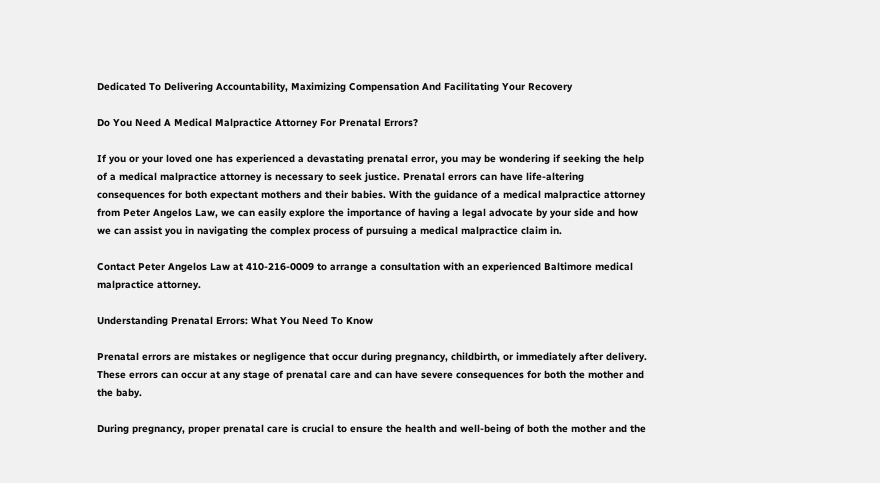Dedicated To Delivering Accountability, Maximizing Compensation And Facilitating Your Recovery

Do You Need A Medical Malpractice Attorney For Prenatal Errors?

If you or your loved one has experienced a devastating prenatal error, you may be wondering if seeking the help of a medical malpractice attorney is necessary to seek justice. Prenatal errors can have life-altering consequences for both expectant mothers and their babies. With the guidance of a medical malpractice attorney from Peter Angelos Law, we can easily explore the importance of having a legal advocate by your side and how we can assist you in navigating the complex process of pursuing a medical malpractice claim in.

Contact Peter Angelos Law at 410-216-0009 to arrange a consultation with an experienced Baltimore medical malpractice attorney.

Understanding Prenatal Errors: What You Need To Know

Prenatal errors are mistakes or negligence that occur during pregnancy, childbirth, or immediately after delivery. These errors can occur at any stage of prenatal care and can have severe consequences for both the mother and the baby.

During pregnancy, proper prenatal care is crucial to ensure the health and well-being of both the mother and the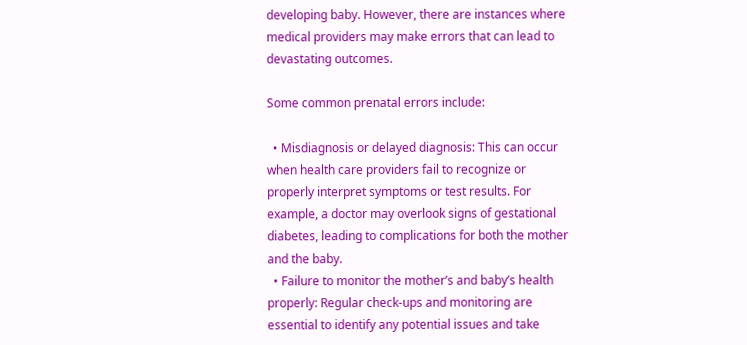developing baby. However, there are instances where medical providers may make errors that can lead to devastating outcomes.

Some common prenatal errors include:

  • Misdiagnosis or delayed diagnosis: This can occur when health care providers fail to recognize or properly interpret symptoms or test results. For example, a doctor may overlook signs of gestational diabetes, leading to complications for both the mother and the baby.
  • Failure to monitor the mother’s and baby’s health properly: Regular check-ups and monitoring are essential to identify any potential issues and take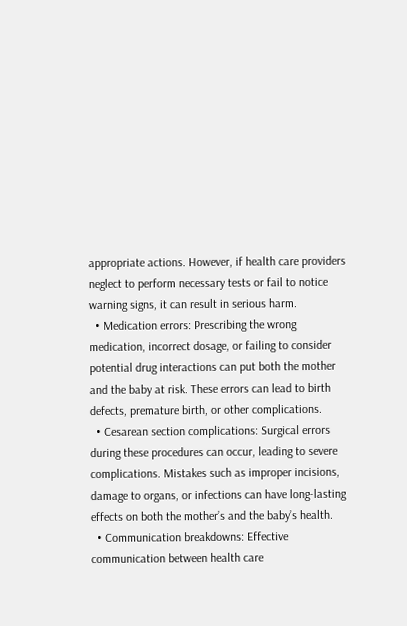appropriate actions. However, if health care providers neglect to perform necessary tests or fail to notice warning signs, it can result in serious harm.
  • Medication errors: Prescribing the wrong medication, incorrect dosage, or failing to consider potential drug interactions can put both the mother and the baby at risk. These errors can lead to birth defects, premature birth, or other complications.
  • Cesarean section complications: Surgical errors during these procedures can occur, leading to severe complications. Mistakes such as improper incisions, damage to organs, or infections can have long-lasting effects on both the mother’s and the baby’s health.
  • Communication breakdowns: Effective communication between health care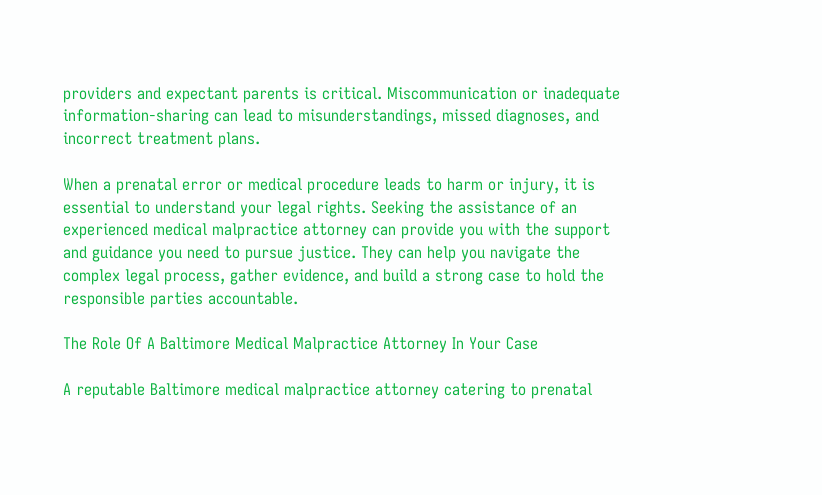providers and expectant parents is critical. Miscommunication or inadequate information-sharing can lead to misunderstandings, missed diagnoses, and incorrect treatment plans.

When a prenatal error or medical procedure leads to harm or injury, it is essential to understand your legal rights. Seeking the assistance of an experienced medical malpractice attorney can provide you with the support and guidance you need to pursue justice. They can help you navigate the complex legal process, gather evidence, and build a strong case to hold the responsible parties accountable.

The Role Of A Baltimore Medical Malpractice Attorney In Your Case

A reputable Baltimore medical malpractice attorney catering to prenatal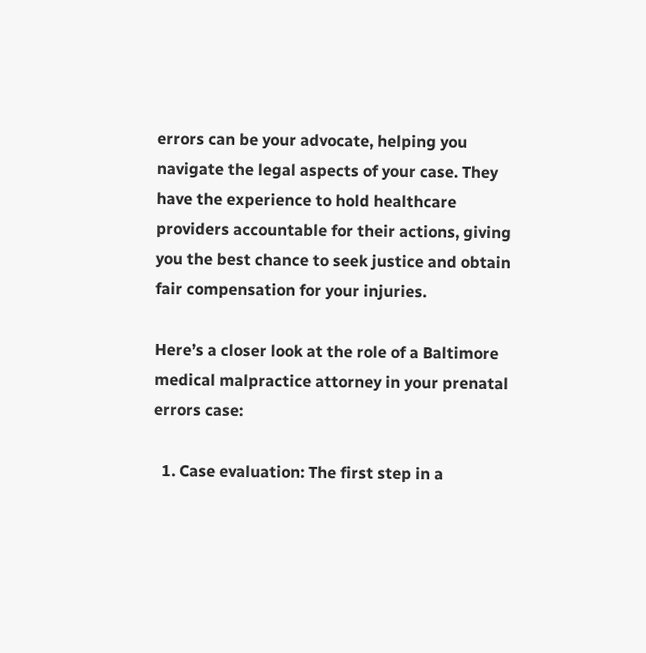errors can be your advocate, helping you navigate the legal aspects of your case. They have the experience to hold healthcare providers accountable for their actions, giving you the best chance to seek justice and obtain fair compensation for your injuries.

Here’s a closer look at the role of a Baltimore medical malpractice attorney in your prenatal errors case:

  1. Case evaluation: The first step in a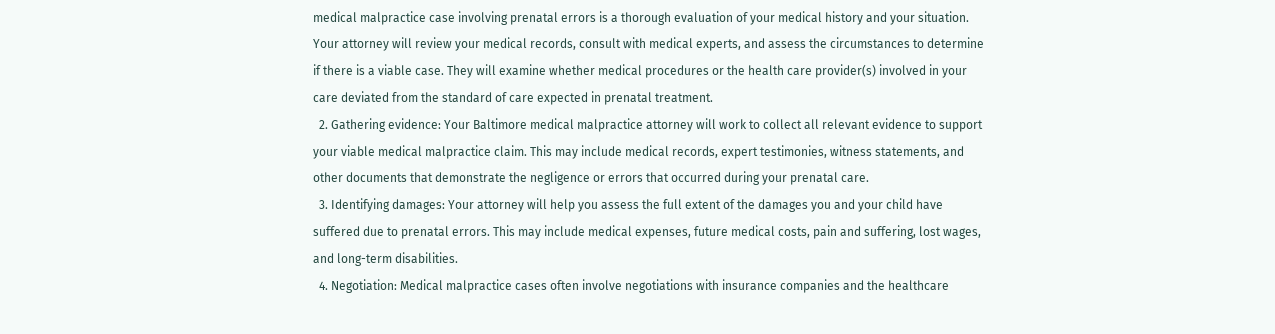medical malpractice case involving prenatal errors is a thorough evaluation of your medical history and your situation. Your attorney will review your medical records, consult with medical experts, and assess the circumstances to determine if there is a viable case. They will examine whether medical procedures or the health care provider(s) involved in your care deviated from the standard of care expected in prenatal treatment.
  2. Gathering evidence: Your Baltimore medical malpractice attorney will work to collect all relevant evidence to support your viable medical malpractice claim. This may include medical records, expert testimonies, witness statements, and other documents that demonstrate the negligence or errors that occurred during your prenatal care.
  3. Identifying damages: Your attorney will help you assess the full extent of the damages you and your child have suffered due to prenatal errors. This may include medical expenses, future medical costs, pain and suffering, lost wages, and long-term disabilities.
  4. Negotiation: Medical malpractice cases often involve negotiations with insurance companies and the healthcare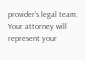provider’s legal team. Your attorney will represent your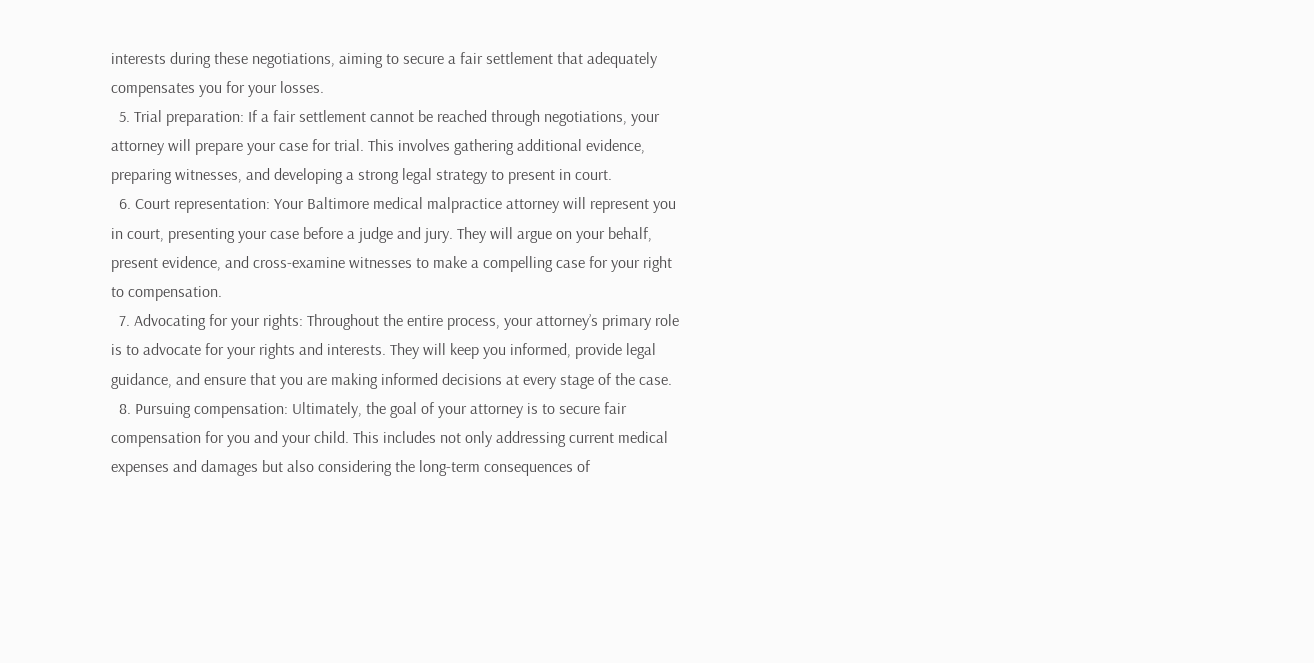interests during these negotiations, aiming to secure a fair settlement that adequately compensates you for your losses.
  5. Trial preparation: If a fair settlement cannot be reached through negotiations, your attorney will prepare your case for trial. This involves gathering additional evidence, preparing witnesses, and developing a strong legal strategy to present in court.
  6. Court representation: Your Baltimore medical malpractice attorney will represent you in court, presenting your case before a judge and jury. They will argue on your behalf, present evidence, and cross-examine witnesses to make a compelling case for your right to compensation.
  7. Advocating for your rights: Throughout the entire process, your attorney’s primary role is to advocate for your rights and interests. They will keep you informed, provide legal guidance, and ensure that you are making informed decisions at every stage of the case.
  8. Pursuing compensation: Ultimately, the goal of your attorney is to secure fair compensation for you and your child. This includes not only addressing current medical expenses and damages but also considering the long-term consequences of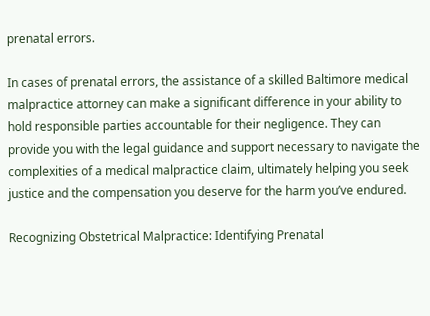prenatal errors.

In cases of prenatal errors, the assistance of a skilled Baltimore medical malpractice attorney can make a significant difference in your ability to hold responsible parties accountable for their negligence. They can provide you with the legal guidance and support necessary to navigate the complexities of a medical malpractice claim, ultimately helping you seek justice and the compensation you deserve for the harm you’ve endured.

Recognizing Obstetrical Malpractice: Identifying Prenatal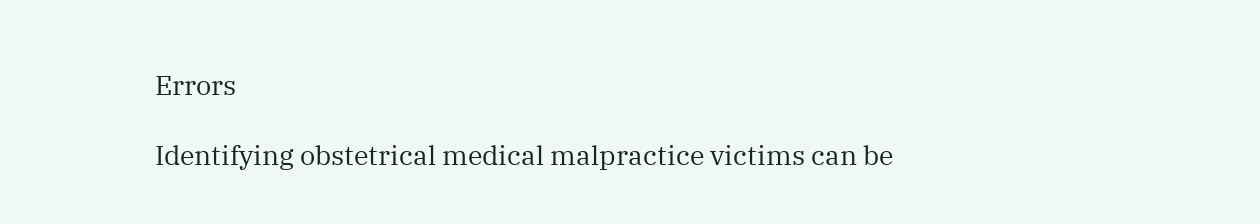Errors

Identifying obstetrical medical malpractice victims can be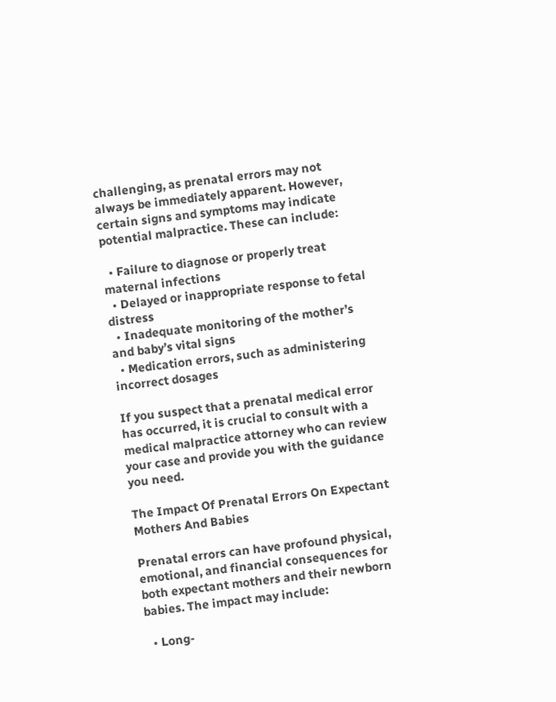challenging, as prenatal errors may not always be immediately apparent. However, certain signs and symptoms may indicate potential malpractice. These can include:

  • Failure to diagnose or properly treat maternal infections
  • Delayed or inappropriate response to fetal distress
  • Inadequate monitoring of the mother’s and baby’s vital signs
  • Medication errors, such as administering incorrect dosages

If you suspect that a prenatal medical error has occurred, it is crucial to consult with a medical malpractice attorney who can review your case and provide you with the guidance you need.

The Impact Of Prenatal Errors On Expectant Mothers And Babies

Prenatal errors can have profound physical, emotional, and financial consequences for both expectant mothers and their newborn babies. The impact may include:

  • Long-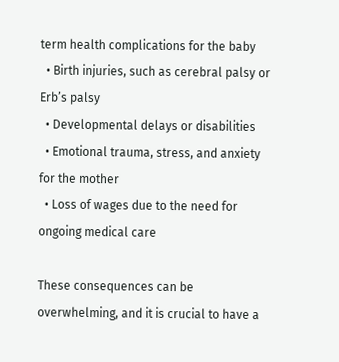term health complications for the baby
  • Birth injuries, such as cerebral palsy or Erb’s palsy
  • Developmental delays or disabilities
  • Emotional trauma, stress, and anxiety for the mother
  • Loss of wages due to the need for ongoing medical care

These consequences can be overwhelming, and it is crucial to have a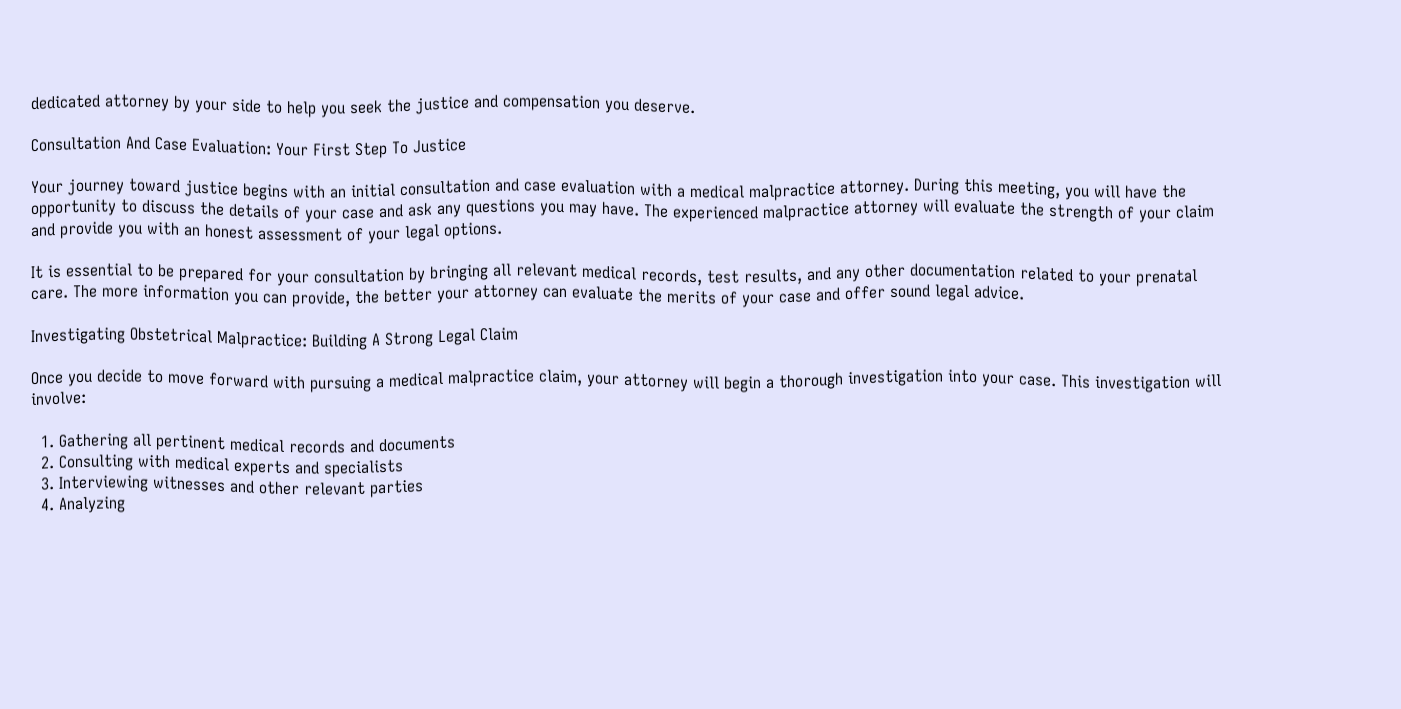dedicated attorney by your side to help you seek the justice and compensation you deserve.

Consultation And Case Evaluation: Your First Step To Justice

Your journey toward justice begins with an initial consultation and case evaluation with a medical malpractice attorney. During this meeting, you will have the opportunity to discuss the details of your case and ask any questions you may have. The experienced malpractice attorney will evaluate the strength of your claim and provide you with an honest assessment of your legal options.

It is essential to be prepared for your consultation by bringing all relevant medical records, test results, and any other documentation related to your prenatal care. The more information you can provide, the better your attorney can evaluate the merits of your case and offer sound legal advice.

Investigating Obstetrical Malpractice: Building A Strong Legal Claim

Once you decide to move forward with pursuing a medical malpractice claim, your attorney will begin a thorough investigation into your case. This investigation will involve:

  1. Gathering all pertinent medical records and documents
  2. Consulting with medical experts and specialists
  3. Interviewing witnesses and other relevant parties
  4. Analyzing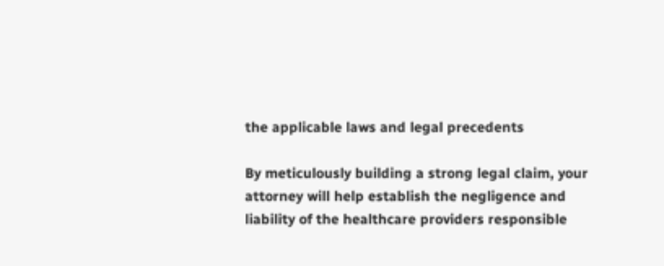the applicable laws and legal precedents

By meticulously building a strong legal claim, your attorney will help establish the negligence and liability of the healthcare providers responsible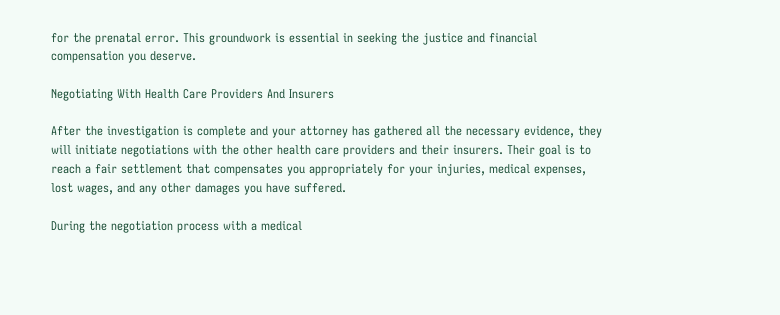for the prenatal error. This groundwork is essential in seeking the justice and financial compensation you deserve.

Negotiating With Health Care Providers And Insurers

After the investigation is complete and your attorney has gathered all the necessary evidence, they will initiate negotiations with the other health care providers and their insurers. Their goal is to reach a fair settlement that compensates you appropriately for your injuries, medical expenses, lost wages, and any other damages you have suffered.

During the negotiation process with a medical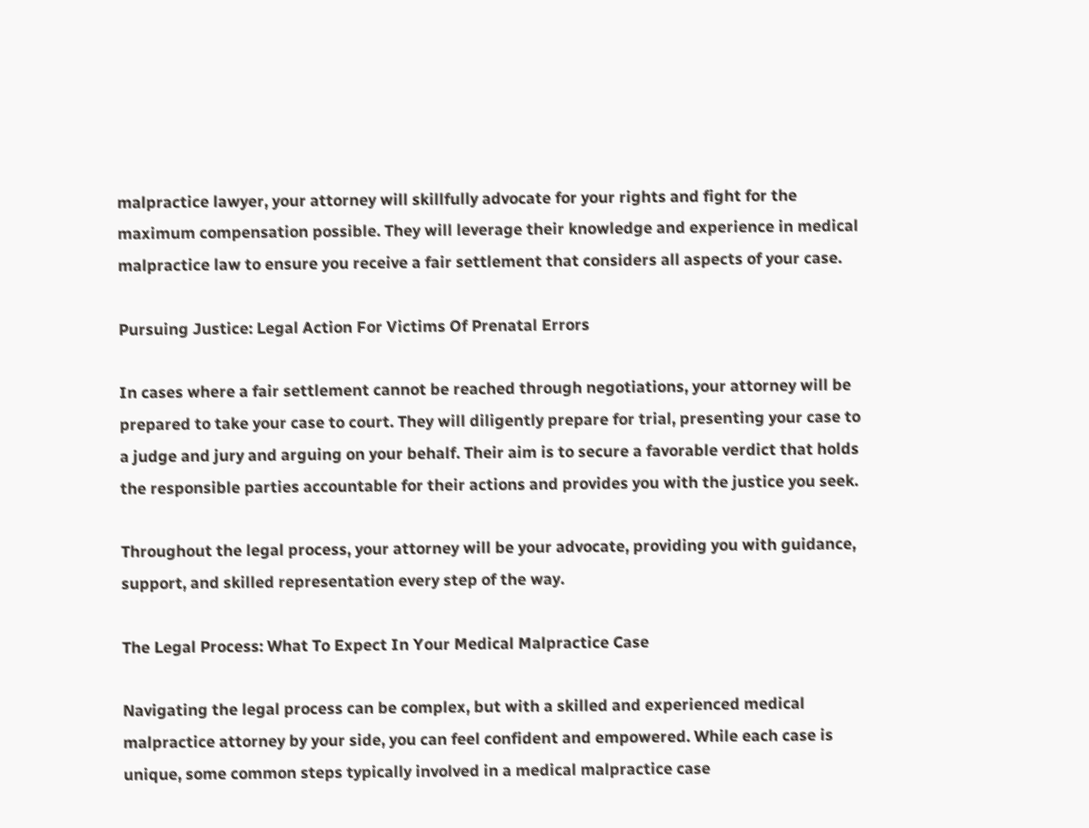malpractice lawyer, your attorney will skillfully advocate for your rights and fight for the maximum compensation possible. They will leverage their knowledge and experience in medical malpractice law to ensure you receive a fair settlement that considers all aspects of your case.

Pursuing Justice: Legal Action For Victims Of Prenatal Errors

In cases where a fair settlement cannot be reached through negotiations, your attorney will be prepared to take your case to court. They will diligently prepare for trial, presenting your case to a judge and jury and arguing on your behalf. Their aim is to secure a favorable verdict that holds the responsible parties accountable for their actions and provides you with the justice you seek.

Throughout the legal process, your attorney will be your advocate, providing you with guidance, support, and skilled representation every step of the way.

The Legal Process: What To Expect In Your Medical Malpractice Case

Navigating the legal process can be complex, but with a skilled and experienced medical malpractice attorney by your side, you can feel confident and empowered. While each case is unique, some common steps typically involved in a medical malpractice case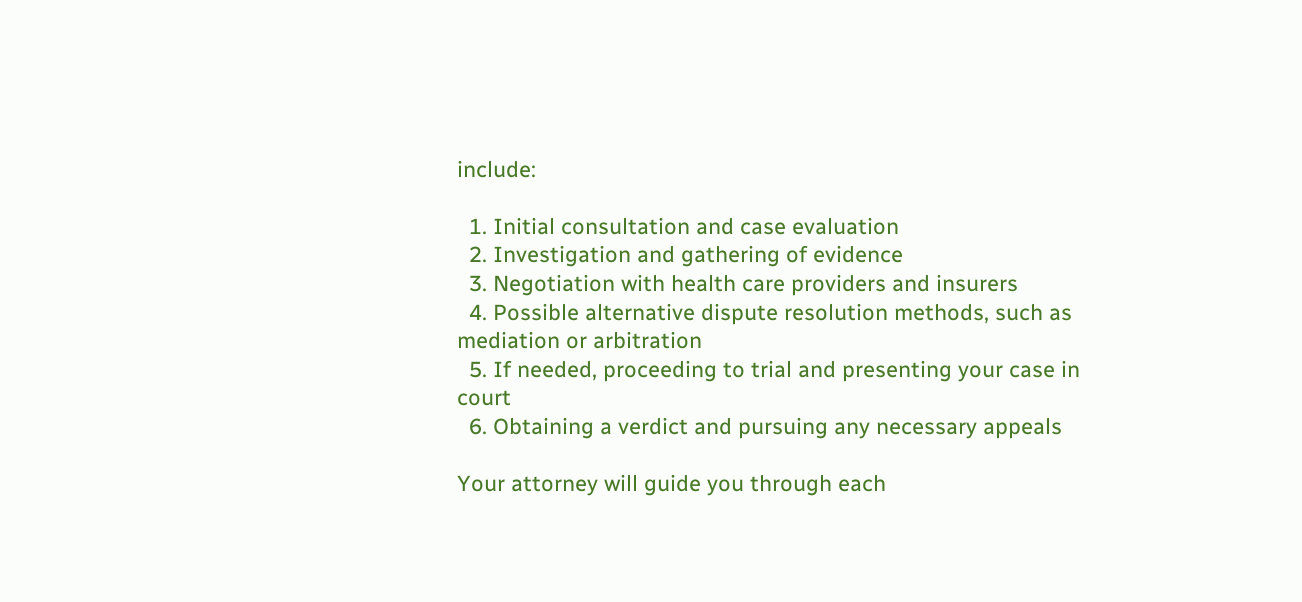include:

  1. Initial consultation and case evaluation
  2. Investigation and gathering of evidence
  3. Negotiation with health care providers and insurers
  4. Possible alternative dispute resolution methods, such as mediation or arbitration
  5. If needed, proceeding to trial and presenting your case in court
  6. Obtaining a verdict and pursuing any necessary appeals

Your attorney will guide you through each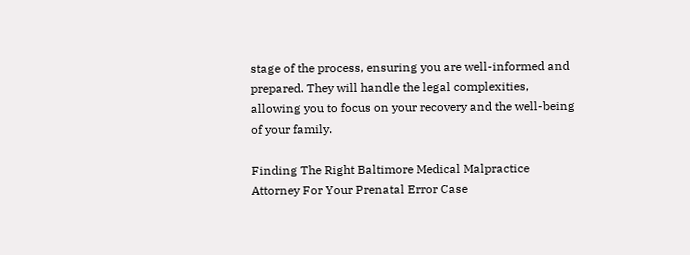stage of the process, ensuring you are well-informed and prepared. They will handle the legal complexities, allowing you to focus on your recovery and the well-being of your family.

Finding The Right Baltimore Medical Malpractice Attorney For Your Prenatal Error Case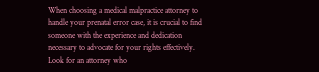When choosing a medical malpractice attorney to handle your prenatal error case, it is crucial to find someone with the experience and dedication necessary to advocate for your rights effectively. Look for an attorney who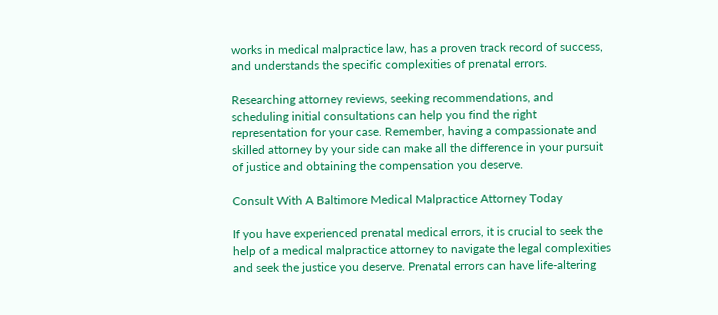works in medical malpractice law, has a proven track record of success, and understands the specific complexities of prenatal errors.

Researching attorney reviews, seeking recommendations, and scheduling initial consultations can help you find the right representation for your case. Remember, having a compassionate and skilled attorney by your side can make all the difference in your pursuit of justice and obtaining the compensation you deserve.

Consult With A Baltimore Medical Malpractice Attorney Today

If you have experienced prenatal medical errors, it is crucial to seek the help of a medical malpractice attorney to navigate the legal complexities and seek the justice you deserve. Prenatal errors can have life-altering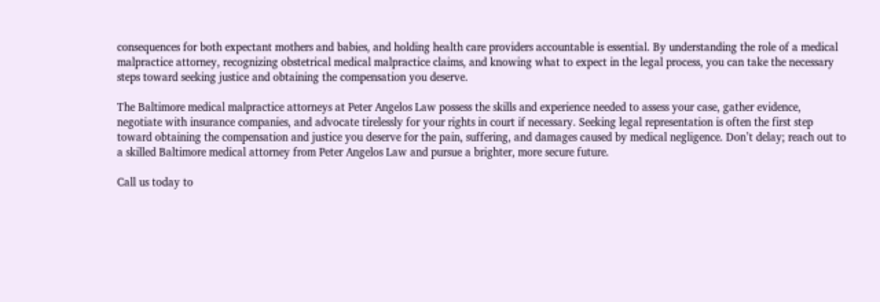consequences for both expectant mothers and babies, and holding health care providers accountable is essential. By understanding the role of a medical malpractice attorney, recognizing obstetrical medical malpractice claims, and knowing what to expect in the legal process, you can take the necessary steps toward seeking justice and obtaining the compensation you deserve.

The Baltimore medical malpractice attorneys at Peter Angelos Law possess the skills and experience needed to assess your case, gather evidence, negotiate with insurance companies, and advocate tirelessly for your rights in court if necessary. Seeking legal representation is often the first step toward obtaining the compensation and justice you deserve for the pain, suffering, and damages caused by medical negligence. Don’t delay; reach out to a skilled Baltimore medical attorney from Peter Angelos Law and pursue a brighter, more secure future.

Call us today to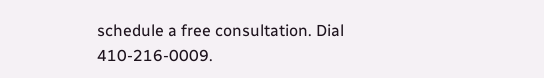schedule a free consultation. Dial 410-216-0009.